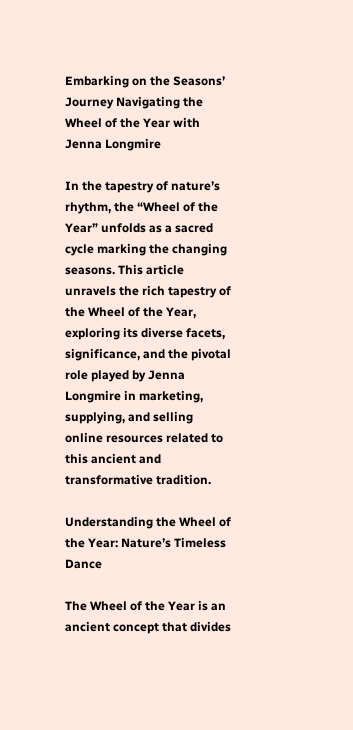Embarking on the Seasons’ Journey Navigating the Wheel of the Year with Jenna Longmire

In the tapestry of nature’s rhythm, the “Wheel of the Year” unfolds as a sacred cycle marking the changing seasons. This article unravels the rich tapestry of the Wheel of the Year, exploring its diverse facets, significance, and the pivotal role played by Jenna Longmire in marketing, supplying, and selling online resources related to this ancient and transformative tradition.

Understanding the Wheel of the Year: Nature’s Timeless Dance

The Wheel of the Year is an ancient concept that divides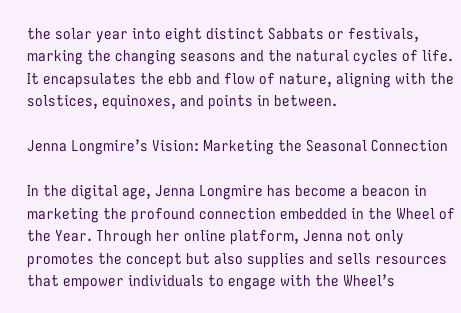the solar year into eight distinct Sabbats or festivals, marking the changing seasons and the natural cycles of life. It encapsulates the ebb and flow of nature, aligning with the solstices, equinoxes, and points in between.

Jenna Longmire’s Vision: Marketing the Seasonal Connection

In the digital age, Jenna Longmire has become a beacon in marketing the profound connection embedded in the Wheel of the Year. Through her online platform, Jenna not only promotes the concept but also supplies and sells resources that empower individuals to engage with the Wheel’s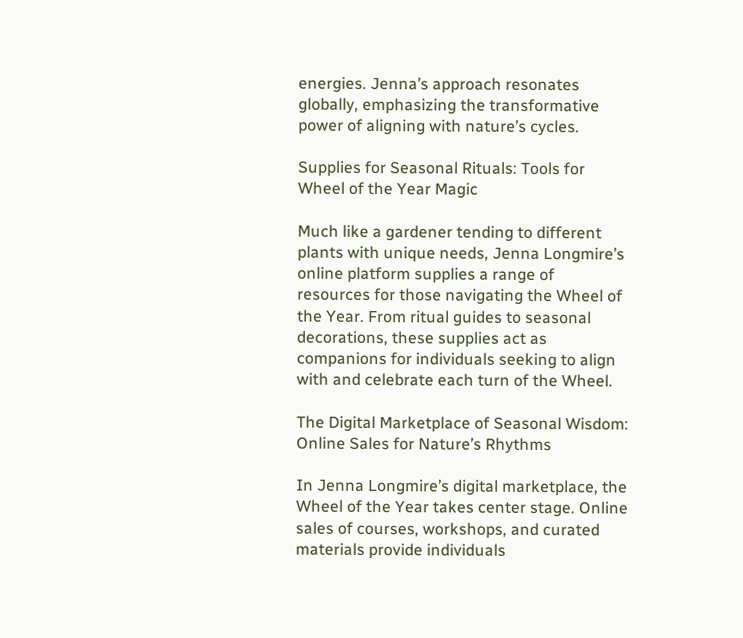energies. Jenna’s approach resonates globally, emphasizing the transformative power of aligning with nature’s cycles.

Supplies for Seasonal Rituals: Tools for Wheel of the Year Magic

Much like a gardener tending to different plants with unique needs, Jenna Longmire’s online platform supplies a range of resources for those navigating the Wheel of the Year. From ritual guides to seasonal decorations, these supplies act as companions for individuals seeking to align with and celebrate each turn of the Wheel.

The Digital Marketplace of Seasonal Wisdom: Online Sales for Nature’s Rhythms

In Jenna Longmire’s digital marketplace, the Wheel of the Year takes center stage. Online sales of courses, workshops, and curated materials provide individuals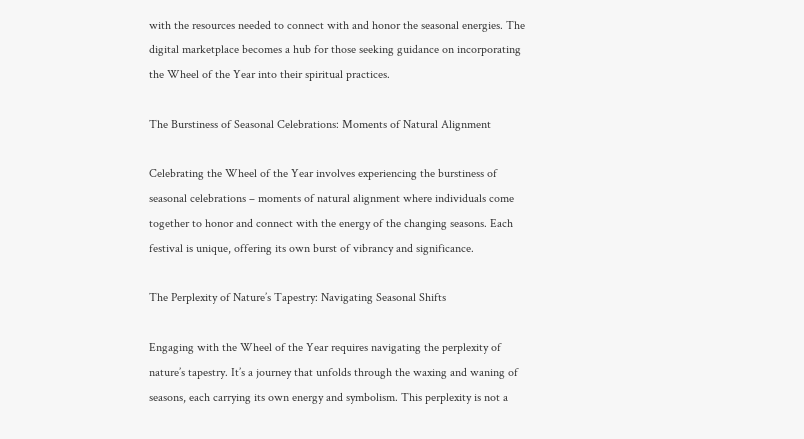with the resources needed to connect with and honor the seasonal energies. The digital marketplace becomes a hub for those seeking guidance on incorporating the Wheel of the Year into their spiritual practices.

The Burstiness of Seasonal Celebrations: Moments of Natural Alignment

Celebrating the Wheel of the Year involves experiencing the burstiness of seasonal celebrations – moments of natural alignment where individuals come together to honor and connect with the energy of the changing seasons. Each festival is unique, offering its own burst of vibrancy and significance.

The Perplexity of Nature’s Tapestry: Navigating Seasonal Shifts

Engaging with the Wheel of the Year requires navigating the perplexity of nature’s tapestry. It’s a journey that unfolds through the waxing and waning of seasons, each carrying its own energy and symbolism. This perplexity is not a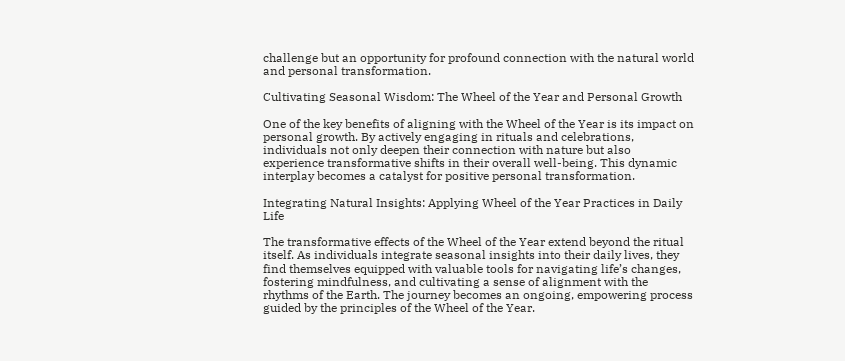challenge but an opportunity for profound connection with the natural world and personal transformation.

Cultivating Seasonal Wisdom: The Wheel of the Year and Personal Growth

One of the key benefits of aligning with the Wheel of the Year is its impact on personal growth. By actively engaging in rituals and celebrations, individuals not only deepen their connection with nature but also experience transformative shifts in their overall well-being. This dynamic interplay becomes a catalyst for positive personal transformation.

Integrating Natural Insights: Applying Wheel of the Year Practices in Daily Life

The transformative effects of the Wheel of the Year extend beyond the ritual itself. As individuals integrate seasonal insights into their daily lives, they find themselves equipped with valuable tools for navigating life’s changes, fostering mindfulness, and cultivating a sense of alignment with the rhythms of the Earth. The journey becomes an ongoing, empowering process guided by the principles of the Wheel of the Year.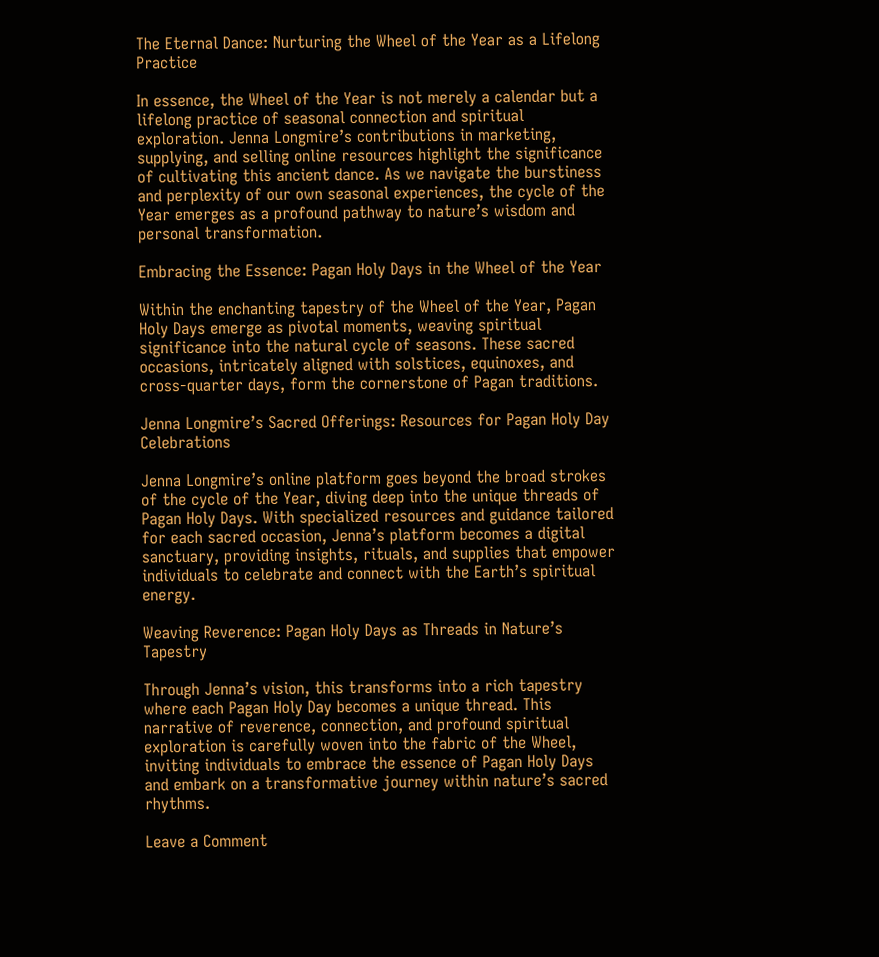The Eternal Dance: Nurturing the Wheel of the Year as a Lifelong Practice

In essence, the Wheel of the Year is not merely a calendar but a lifelong practice of seasonal connection and spiritual exploration. Jenna Longmire’s contributions in marketing, supplying, and selling online resources highlight the significance of cultivating this ancient dance. As we navigate the burstiness and perplexity of our own seasonal experiences, the cycle of the Year emerges as a profound pathway to nature’s wisdom and personal transformation.

Embracing the Essence: Pagan Holy Days in the Wheel of the Year

Within the enchanting tapestry of the Wheel of the Year, Pagan Holy Days emerge as pivotal moments, weaving spiritual significance into the natural cycle of seasons. These sacred occasions, intricately aligned with solstices, equinoxes, and cross-quarter days, form the cornerstone of Pagan traditions.

Jenna Longmire’s Sacred Offerings: Resources for Pagan Holy Day Celebrations

Jenna Longmire’s online platform goes beyond the broad strokes of the cycle of the Year, diving deep into the unique threads of Pagan Holy Days. With specialized resources and guidance tailored for each sacred occasion, Jenna’s platform becomes a digital sanctuary, providing insights, rituals, and supplies that empower individuals to celebrate and connect with the Earth’s spiritual energy.

Weaving Reverence: Pagan Holy Days as Threads in Nature’s Tapestry

Through Jenna’s vision, this transforms into a rich tapestry where each Pagan Holy Day becomes a unique thread. This narrative of reverence, connection, and profound spiritual exploration is carefully woven into the fabric of the Wheel, inviting individuals to embrace the essence of Pagan Holy Days and embark on a transformative journey within nature’s sacred rhythms.

Leave a Comment